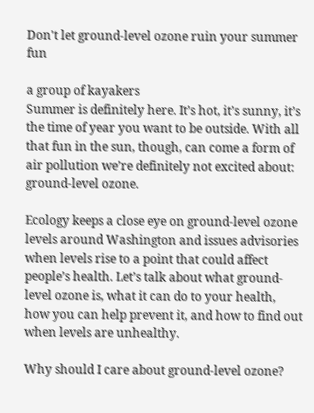Don't let ground-level ozone ruin your summer fun

a group of kayakers
Summer is definitely here. It’s hot, it’s sunny, it’s the time of year you want to be outside. With all that fun in the sun, though, can come a form of air pollution we’re definitely not excited about: ground-level ozone.

Ecology keeps a close eye on ground-level ozone levels around Washington and issues advisories when levels rise to a point that could affect people’s health. Let’s talk about what ground-level ozone is, what it can do to your health, how you can help prevent it, and how to find out when levels are unhealthy.

Why should I care about ground-level ozone?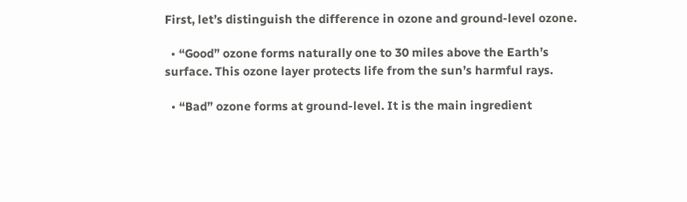First, let’s distinguish the difference in ozone and ground-level ozone.

  • “Good” ozone forms naturally one to 30 miles above the Earth’s surface. This ozone layer protects life from the sun’s harmful rays.

  • “Bad” ozone forms at ground-level. It is the main ingredient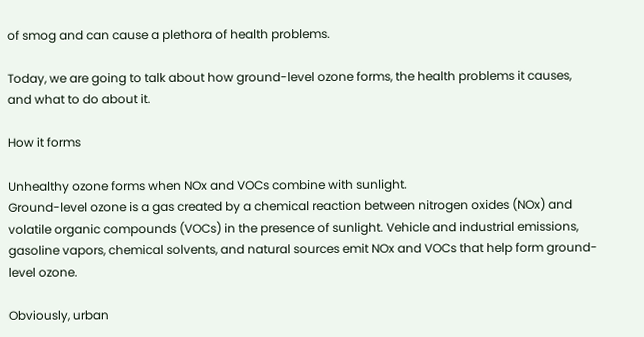of smog and can cause a plethora of health problems.

Today, we are going to talk about how ground-level ozone forms, the health problems it causes, and what to do about it.

How it forms

Unhealthy ozone forms when NOx and VOCs combine with sunlight.
Ground-level ozone is a gas created by a chemical reaction between nitrogen oxides (NOx) and volatile organic compounds (VOCs) in the presence of sunlight. Vehicle and industrial emissions, gasoline vapors, chemical solvents, and natural sources emit NOx and VOCs that help form ground-level ozone.

Obviously, urban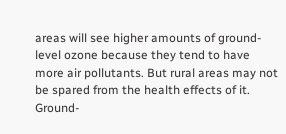areas will see higher amounts of ground-level ozone because they tend to have more air pollutants. But rural areas may not be spared from the health effects of it. Ground-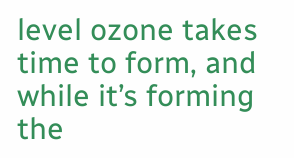level ozone takes time to form, and while it’s forming the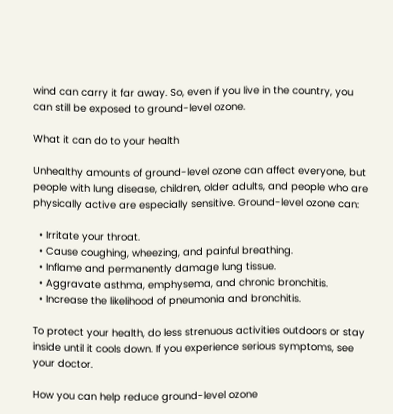wind can carry it far away. So, even if you live in the country, you can still be exposed to ground-level ozone.

What it can do to your health

Unhealthy amounts of ground-level ozone can affect everyone, but people with lung disease, children, older adults, and people who are physically active are especially sensitive. Ground-level ozone can:

  • Irritate your throat.
  • Cause coughing, wheezing, and painful breathing.
  • Inflame and permanently damage lung tissue.
  • Aggravate asthma, emphysema, and chronic bronchitis.
  • Increase the likelihood of pneumonia and bronchitis.

To protect your health, do less strenuous activities outdoors or stay inside until it cools down. If you experience serious symptoms, see your doctor.

How you can help reduce ground-level ozone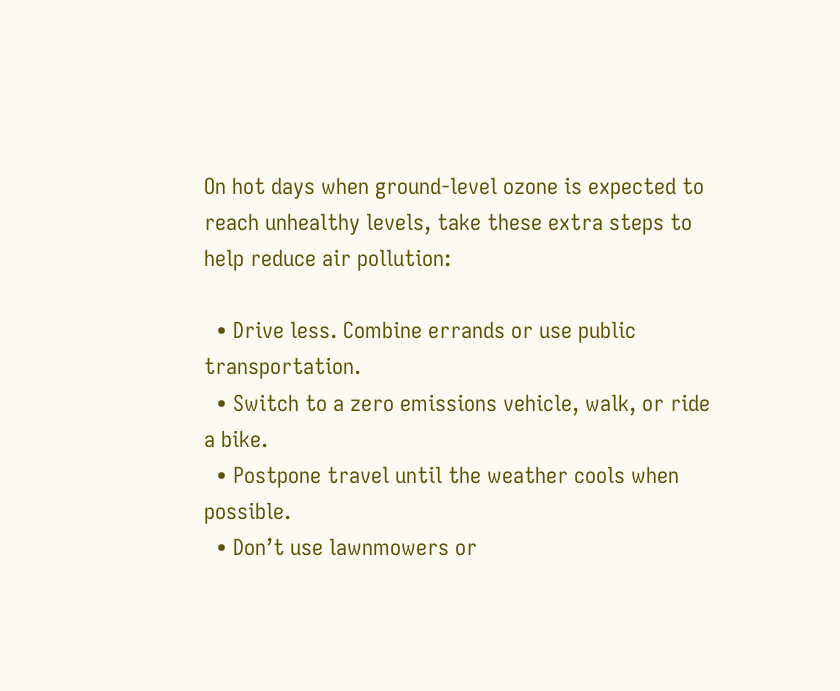On hot days when ground-level ozone is expected to reach unhealthy levels, take these extra steps to help reduce air pollution:

  • Drive less. Combine errands or use public transportation.
  • Switch to a zero emissions vehicle, walk, or ride a bike.
  • Postpone travel until the weather cools when possible.
  • Don’t use lawnmowers or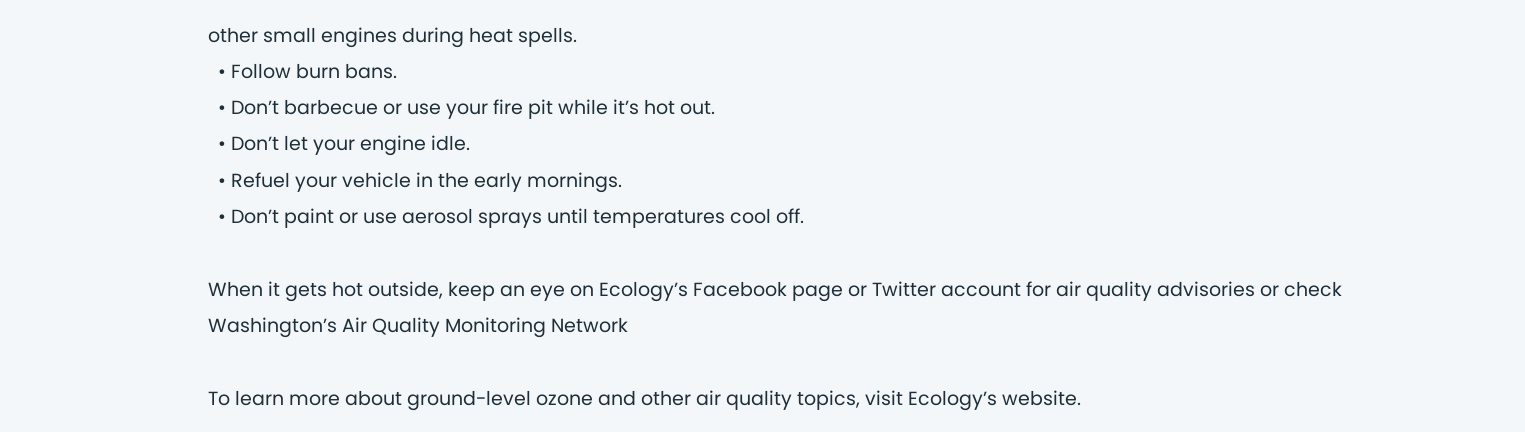other small engines during heat spells.
  • Follow burn bans.
  • Don’t barbecue or use your fire pit while it’s hot out.
  • Don’t let your engine idle.
  • Refuel your vehicle in the early mornings.
  • Don’t paint or use aerosol sprays until temperatures cool off.

When it gets hot outside, keep an eye on Ecology’s Facebook page or Twitter account for air quality advisories or check Washington’s Air Quality Monitoring Network

To learn more about ground-level ozone and other air quality topics, visit Ecology’s website.